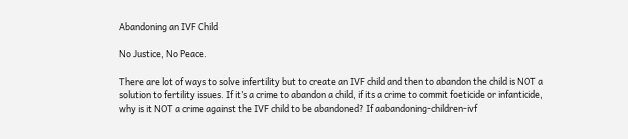Abandoning an IVF Child

No Justice, No Peace.

There are lot of ways to solve infertility but to create an IVF child and then to abandon the child is NOT a solution to fertility issues. If it’s a crime to abandon a child, if its a crime to commit foeticide or infanticide, why is it NOT a crime against the IVF child to be abandoned? If aabandoning-children-ivf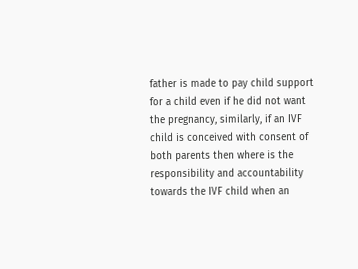father is made to pay child support for a child even if he did not want the pregnancy, similarly, if an IVF child is conceived with consent of both parents then where is the responsibility and accountability towards the IVF child when an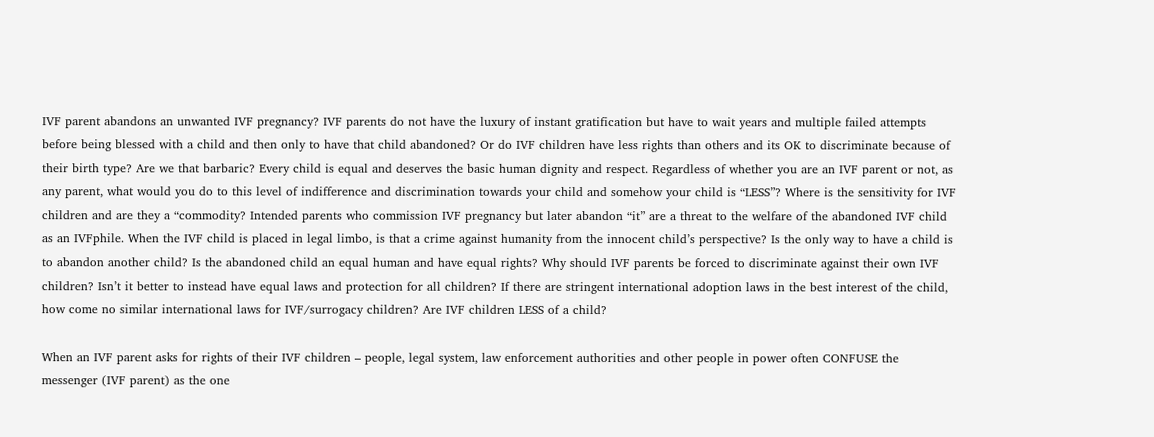IVF parent abandons an unwanted IVF pregnancy? IVF parents do not have the luxury of instant gratification but have to wait years and multiple failed attempts before being blessed with a child and then only to have that child abandoned? Or do IVF children have less rights than others and its OK to discriminate because of their birth type? Are we that barbaric? Every child is equal and deserves the basic human dignity and respect. Regardless of whether you are an IVF parent or not, as any parent, what would you do to this level of indifference and discrimination towards your child and somehow your child is “LESS”? Where is the sensitivity for IVF children and are they a “commodity? Intended parents who commission IVF pregnancy but later abandon “it” are a threat to the welfare of the abandoned IVF child as an IVFphile. When the IVF child is placed in legal limbo, is that a crime against humanity from the innocent child’s perspective? Is the only way to have a child is to abandon another child? Is the abandoned child an equal human and have equal rights? Why should IVF parents be forced to discriminate against their own IVF children? Isn’t it better to instead have equal laws and protection for all children? If there are stringent international adoption laws in the best interest of the child, how come no similar international laws for IVF/surrogacy children? Are IVF children LESS of a child?

When an IVF parent asks for rights of their IVF children – people, legal system, law enforcement authorities and other people in power often CONFUSE the messenger (IVF parent) as the one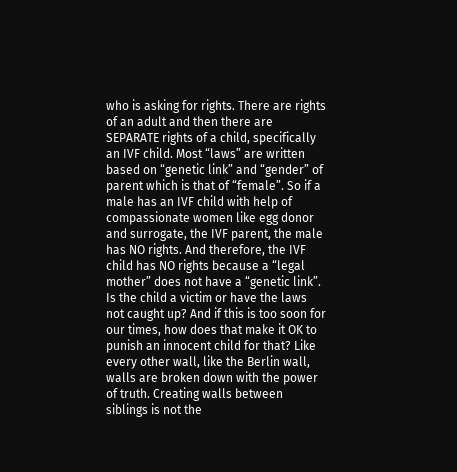who is asking for rights. There are rights of an adult and then there are SEPARATE rights of a child, specifically an IVF child. Most “laws” are written based on “genetic link” and “gender” of parent which is that of “female”. So if a male has an IVF child with help of compassionate women like egg donor and surrogate, the IVF parent, the male has NO rights. And therefore, the IVF child has NO rights because a “legal mother” does not have a “genetic link”. Is the child a victim or have the laws not caught up? And if this is too soon for our times, how does that make it OK to punish an innocent child for that? Like every other wall, like the Berlin wall, walls are broken down with the power of truth. Creating walls between siblings is not the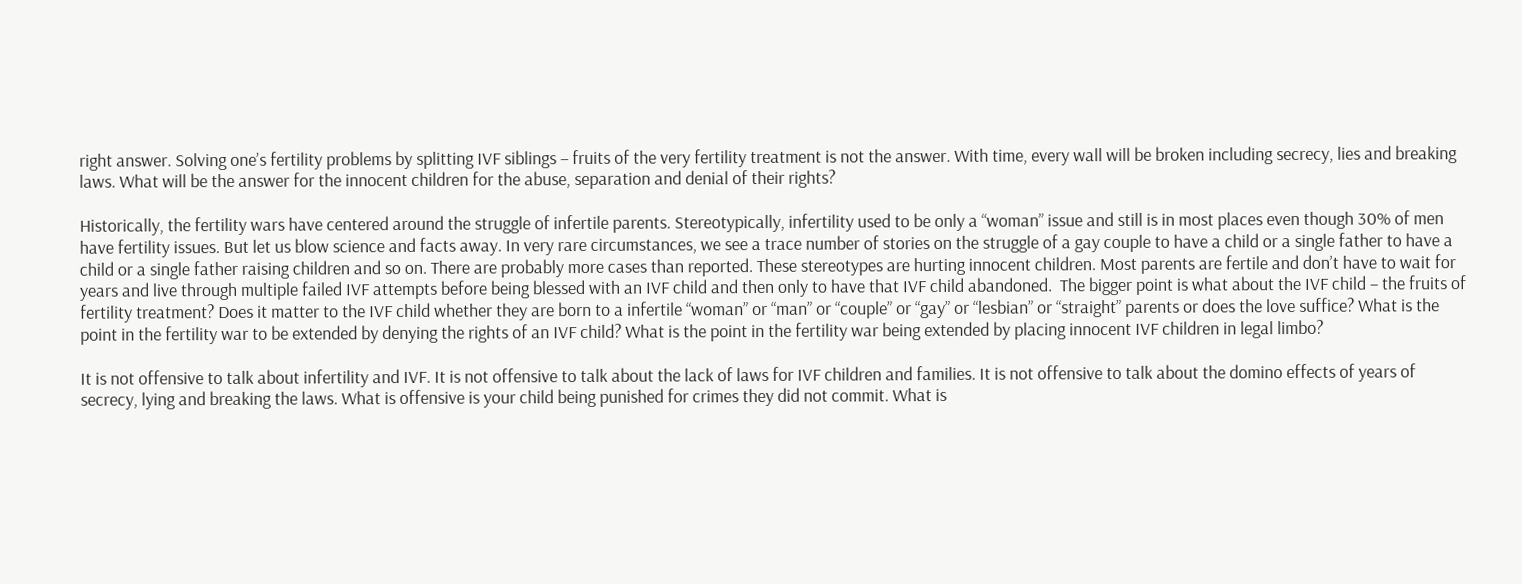right answer. Solving one’s fertility problems by splitting IVF siblings – fruits of the very fertility treatment is not the answer. With time, every wall will be broken including secrecy, lies and breaking laws. What will be the answer for the innocent children for the abuse, separation and denial of their rights?

Historically, the fertility wars have centered around the struggle of infertile parents. Stereotypically, infertility used to be only a “woman” issue and still is in most places even though 30% of men have fertility issues. But let us blow science and facts away. In very rare circumstances, we see a trace number of stories on the struggle of a gay couple to have a child or a single father to have a child or a single father raising children and so on. There are probably more cases than reported. These stereotypes are hurting innocent children. Most parents are fertile and don’t have to wait for years and live through multiple failed IVF attempts before being blessed with an IVF child and then only to have that IVF child abandoned.  The bigger point is what about the IVF child – the fruits of fertility treatment? Does it matter to the IVF child whether they are born to a infertile “woman” or “man” or “couple” or “gay” or “lesbian” or “straight” parents or does the love suffice? What is the point in the fertility war to be extended by denying the rights of an IVF child? What is the point in the fertility war being extended by placing innocent IVF children in legal limbo?

It is not offensive to talk about infertility and IVF. It is not offensive to talk about the lack of laws for IVF children and families. It is not offensive to talk about the domino effects of years of secrecy, lying and breaking the laws. What is offensive is your child being punished for crimes they did not commit. What is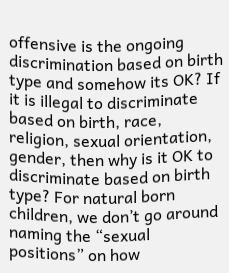offensive is the ongoing discrimination based on birth type and somehow its OK? If it is illegal to discriminate based on birth, race, religion, sexual orientation, gender, then why is it OK to discriminate based on birth type? For natural born children, we don’t go around naming the “sexual positions” on how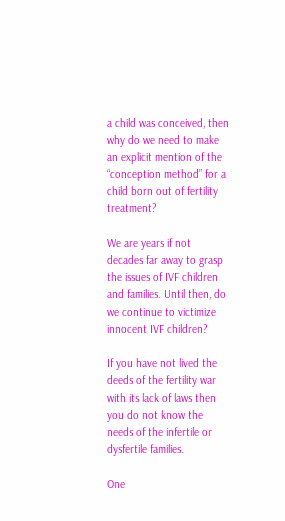a child was conceived, then why do we need to make an explicit mention of the “conception method” for a child born out of fertility treatment?

We are years if not decades far away to grasp the issues of IVF children and families. Until then, do we continue to victimize innocent IVF children?

If you have not lived the deeds of the fertility war with its lack of laws then you do not know the needs of the infertile or dysfertile families.

One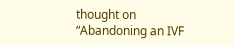thought on “Abandoning an IVF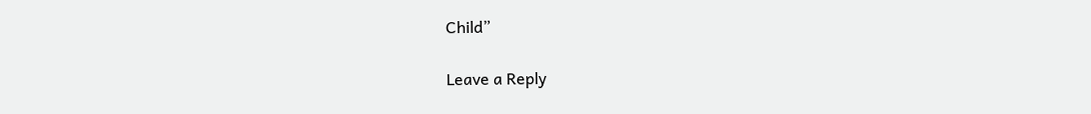Child”

Leave a Reply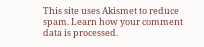This site uses Akismet to reduce spam. Learn how your comment data is processed.